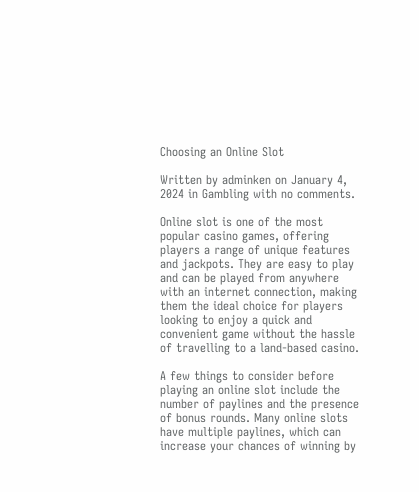Choosing an Online Slot

Written by adminken on January 4, 2024 in Gambling with no comments.

Online slot is one of the most popular casino games, offering players a range of unique features and jackpots. They are easy to play and can be played from anywhere with an internet connection, making them the ideal choice for players looking to enjoy a quick and convenient game without the hassle of travelling to a land-based casino.

A few things to consider before playing an online slot include the number of paylines and the presence of bonus rounds. Many online slots have multiple paylines, which can increase your chances of winning by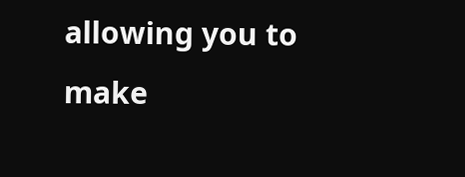allowing you to make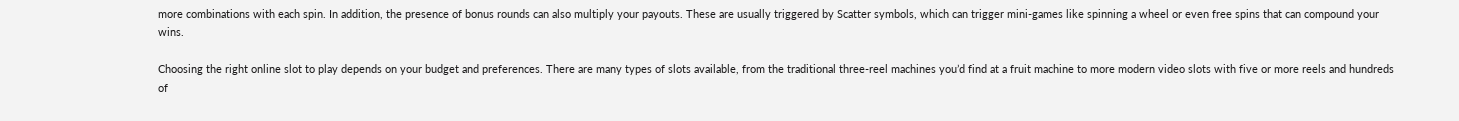more combinations with each spin. In addition, the presence of bonus rounds can also multiply your payouts. These are usually triggered by Scatter symbols, which can trigger mini-games like spinning a wheel or even free spins that can compound your wins.

Choosing the right online slot to play depends on your budget and preferences. There are many types of slots available, from the traditional three-reel machines you’d find at a fruit machine to more modern video slots with five or more reels and hundreds of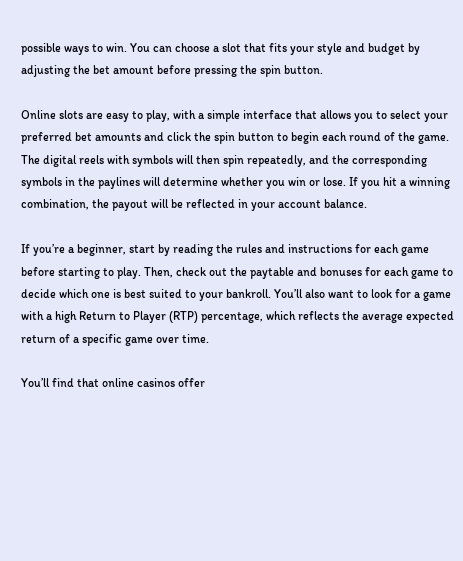possible ways to win. You can choose a slot that fits your style and budget by adjusting the bet amount before pressing the spin button.

Online slots are easy to play, with a simple interface that allows you to select your preferred bet amounts and click the spin button to begin each round of the game. The digital reels with symbols will then spin repeatedly, and the corresponding symbols in the paylines will determine whether you win or lose. If you hit a winning combination, the payout will be reflected in your account balance.

If you’re a beginner, start by reading the rules and instructions for each game before starting to play. Then, check out the paytable and bonuses for each game to decide which one is best suited to your bankroll. You’ll also want to look for a game with a high Return to Player (RTP) percentage, which reflects the average expected return of a specific game over time.

You’ll find that online casinos offer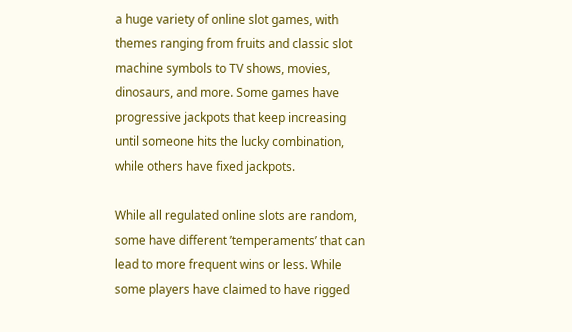a huge variety of online slot games, with themes ranging from fruits and classic slot machine symbols to TV shows, movies, dinosaurs, and more. Some games have progressive jackpots that keep increasing until someone hits the lucky combination, while others have fixed jackpots.

While all regulated online slots are random, some have different ’temperaments’ that can lead to more frequent wins or less. While some players have claimed to have rigged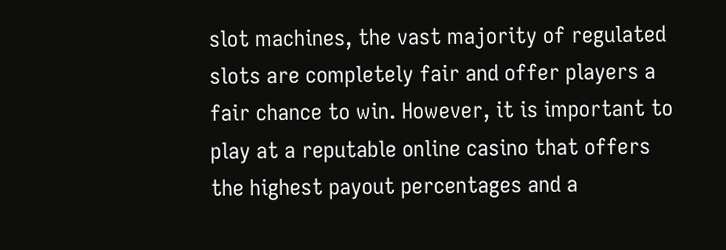slot machines, the vast majority of regulated slots are completely fair and offer players a fair chance to win. However, it is important to play at a reputable online casino that offers the highest payout percentages and a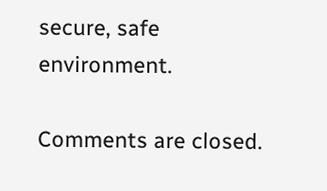secure, safe environment.

Comments are closed.